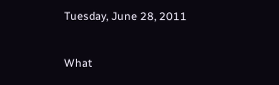Tuesday, June 28, 2011

What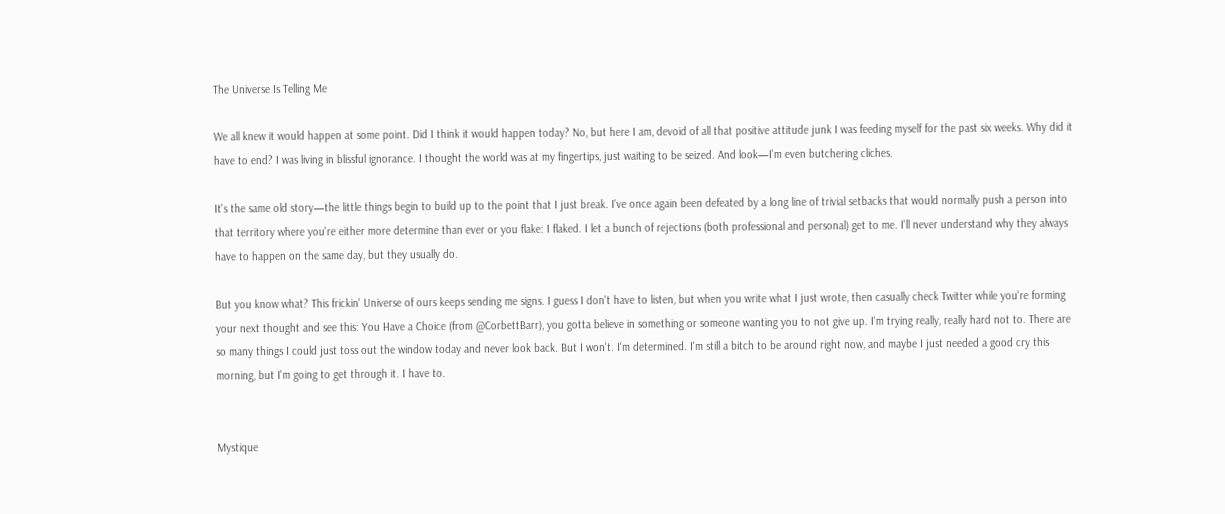The Universe Is Telling Me

We all knew it would happen at some point. Did I think it would happen today? No, but here I am, devoid of all that positive attitude junk I was feeding myself for the past six weeks. Why did it have to end? I was living in blissful ignorance. I thought the world was at my fingertips, just waiting to be seized. And look—I'm even butchering cliches.

It's the same old story—the little things begin to build up to the point that I just break. I've once again been defeated by a long line of trivial setbacks that would normally push a person into that territory where you're either more determine than ever or you flake: I flaked. I let a bunch of rejections (both professional and personal) get to me. I'll never understand why they always have to happen on the same day, but they usually do.

But you know what? This frickin' Universe of ours keeps sending me signs. I guess I don't have to listen, but when you write what I just wrote, then casually check Twitter while you're forming your next thought and see this: You Have a Choice (from @CorbettBarr), you gotta believe in something or someone wanting you to not give up. I'm trying really, really hard not to. There are so many things I could just toss out the window today and never look back. But I won't. I'm determined. I'm still a bitch to be around right now, and maybe I just needed a good cry this morning, but I'm going to get through it. I have to.


Mystique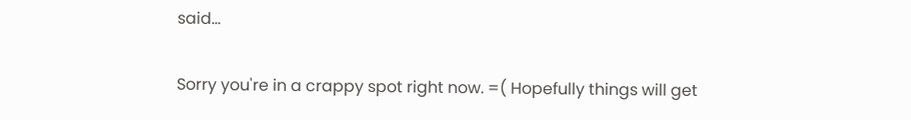said...

Sorry you're in a crappy spot right now. =( Hopefully things will get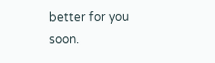better for you soon.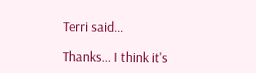Terri said...

Thanks... I think it's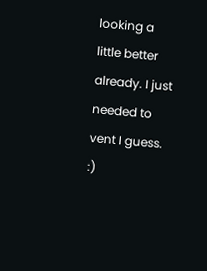looking a little better already. I just needed to vent I guess. :)